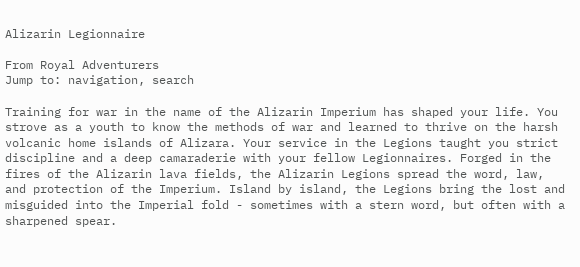Alizarin Legionnaire

From Royal Adventurers
Jump to: navigation, search

Training for war in the name of the Alizarin Imperium has shaped your life. You strove as a youth to know the methods of war and learned to thrive on the harsh volcanic home islands of Alizara. Your service in the Legions taught you strict discipline and a deep camaraderie with your fellow Legionnaires. Forged in the fires of the Alizarin lava fields, the Alizarin Legions spread the word, law, and protection of the Imperium. Island by island, the Legions bring the lost and misguided into the Imperial fold - sometimes with a stern word, but often with a sharpened spear.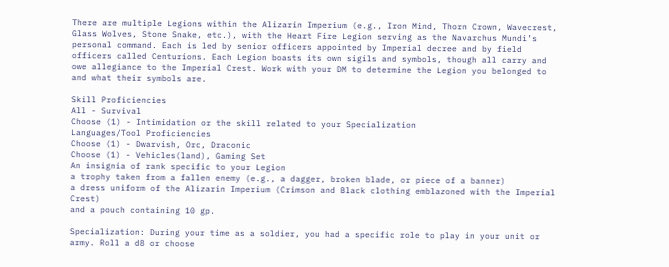There are multiple Legions within the Alizarin Imperium (e.g., Iron Mind, Thorn Crown, Wavecrest, Glass Wolves, Stone Snake, etc.), with the Heart Fire Legion serving as the Navarchus Mundi’s personal command. Each is led by senior officers appointed by Imperial decree and by field officers called Centurions. Each Legion boasts its own sigils and symbols, though all carry and owe allegiance to the Imperial Crest. Work with your DM to determine the Legion you belonged to and what their symbols are.

Skill Proficiencies
All - Survival
Choose (1) - Intimidation or the skill related to your Specialization
Languages/Tool Proficiencies
Choose (1) - Dwarvish, Orc, Draconic
Choose (1) - Vehicles(land), Gaming Set
An insignia of rank specific to your Legion
a trophy taken from a fallen enemy (e.g., a dagger, broken blade, or piece of a banner)
a dress uniform of the Alizarin Imperium (Crimson and Black clothing emblazoned with the Imperial Crest)
and a pouch containing 10 gp.

Specialization: During your time as a soldier, you had a specific role to play in your unit or army. Roll a d8 or choose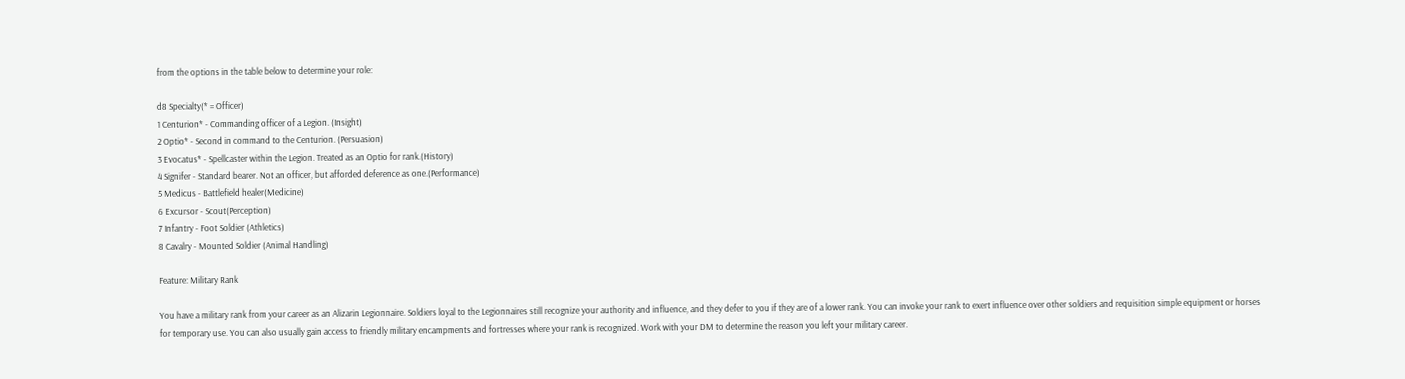from the options in the table below to determine your role:

d8 Specialty(* = Officer)
1 Centurion* - Commanding officer of a Legion. (Insight)
2 Optio* - Second in command to the Centurion. (Persuasion)
3 Evocatus* - Spellcaster within the Legion. Treated as an Optio for rank.(History)
4 Signifer - Standard bearer. Not an officer, but afforded deference as one.(Performance)
5 Medicus - Battlefield healer(Medicine)
6 Excursor - Scout(Perception)
7 Infantry - Foot Soldier (Athletics)
8 Cavalry - Mounted Soldier (Animal Handling)

Feature: Military Rank

You have a military rank from your career as an Alizarin Legionnaire. Soldiers loyal to the Legionnaires still recognize your authority and influence, and they defer to you if they are of a lower rank. You can invoke your rank to exert influence over other soldiers and requisition simple equipment or horses for temporary use. You can also usually gain access to friendly military encampments and fortresses where your rank is recognized. Work with your DM to determine the reason you left your military career.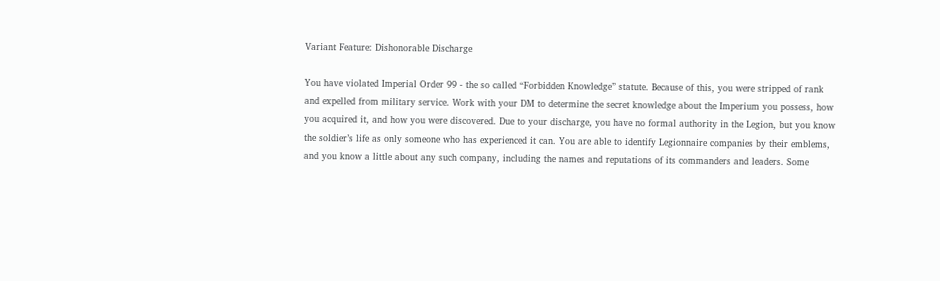Variant Feature: Dishonorable Discharge

You have violated Imperial Order 99 - the so called “Forbidden Knowledge” statute. Because of this, you were stripped of rank and expelled from military service. Work with your DM to determine the secret knowledge about the Imperium you possess, how you acquired it, and how you were discovered. Due to your discharge, you have no formal authority in the Legion, but you know the soldier’s life as only someone who has experienced it can. You are able to identify Legionnaire companies by their emblems, and you know a little about any such company, including the names and reputations of its commanders and leaders. Some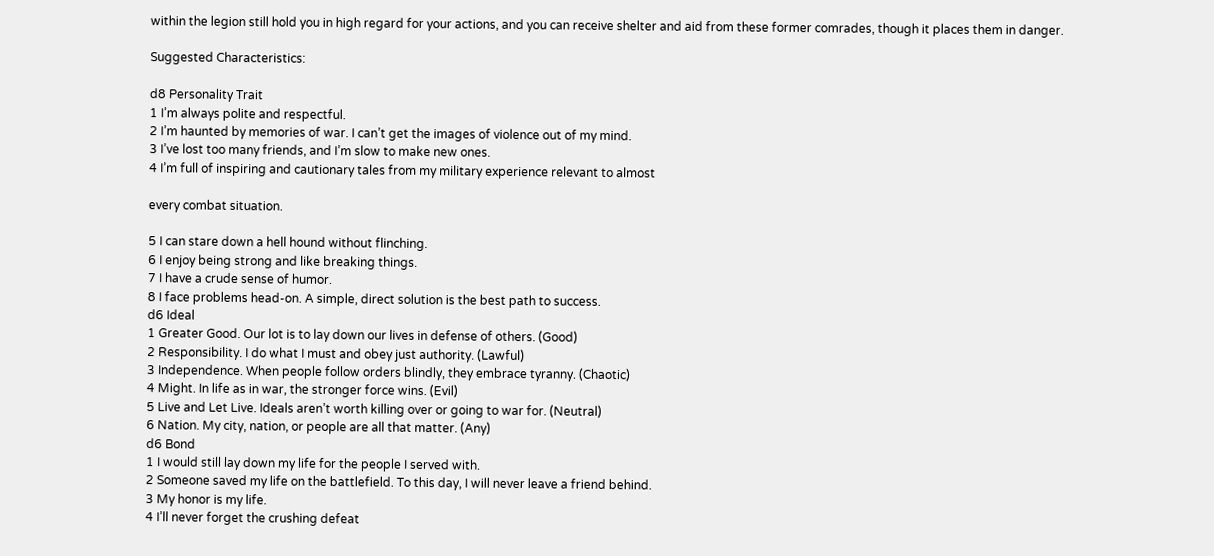within the legion still hold you in high regard for your actions, and you can receive shelter and aid from these former comrades, though it places them in danger.

Suggested Characteristics:

d8 Personality Trait
1 I’m always polite and respectful.
2 I’m haunted by memories of war. I can’t get the images of violence out of my mind.
3 I’ve lost too many friends, and I’m slow to make new ones.
4 I’m full of inspiring and cautionary tales from my military experience relevant to almost

every combat situation.

5 I can stare down a hell hound without flinching.
6 I enjoy being strong and like breaking things.
7 I have a crude sense of humor.
8 I face problems head-on. A simple, direct solution is the best path to success.
d6 Ideal
1 Greater Good. Our lot is to lay down our lives in defense of others. (Good)
2 Responsibility. I do what I must and obey just authority. (Lawful)
3 Independence. When people follow orders blindly, they embrace tyranny. (Chaotic)
4 Might. In life as in war, the stronger force wins. (Evil)
5 Live and Let Live. Ideals aren’t worth killing over or going to war for. (Neutral)
6 Nation. My city, nation, or people are all that matter. (Any)
d6 Bond
1 I would still lay down my life for the people I served with.
2 Someone saved my life on the battlefield. To this day, I will never leave a friend behind.
3 My honor is my life.
4 I’ll never forget the crushing defeat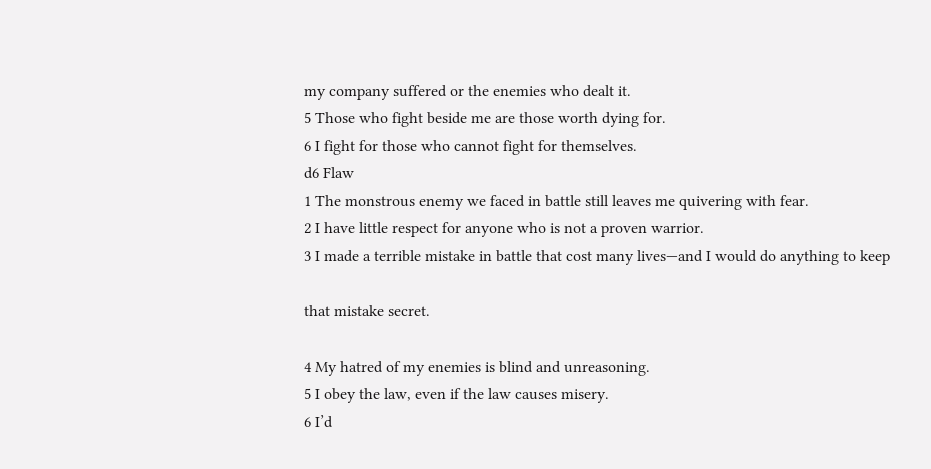my company suffered or the enemies who dealt it.
5 Those who fight beside me are those worth dying for.
6 I fight for those who cannot fight for themselves.
d6 Flaw
1 The monstrous enemy we faced in battle still leaves me quivering with fear.
2 I have little respect for anyone who is not a proven warrior.
3 I made a terrible mistake in battle that cost many lives—and I would do anything to keep

that mistake secret.

4 My hatred of my enemies is blind and unreasoning.
5 I obey the law, even if the law causes misery.
6 I’d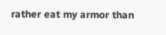rather eat my armor than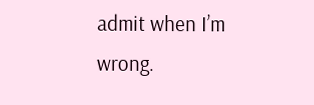admit when I’m wrong.